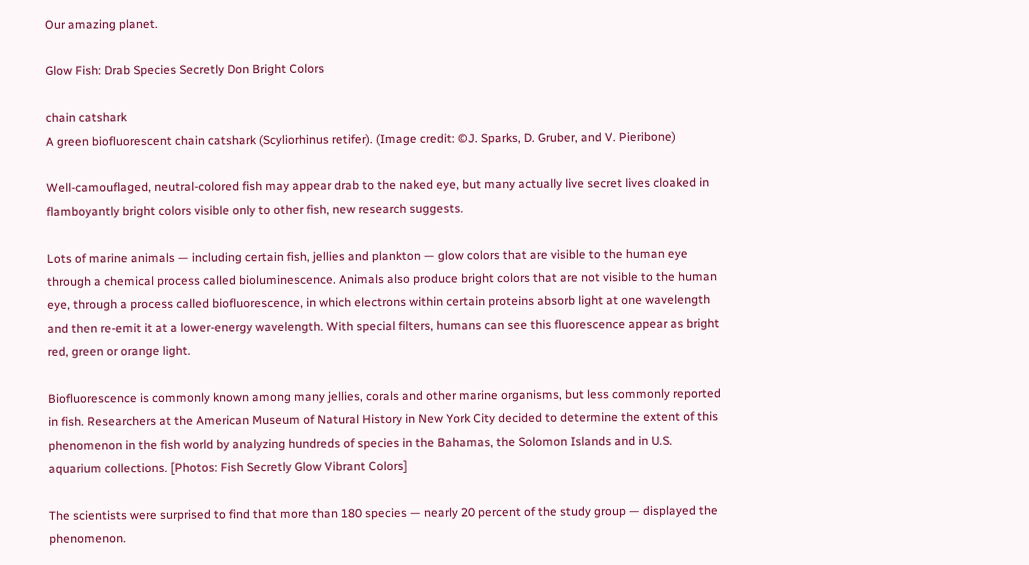Our amazing planet.

Glow Fish: Drab Species Secretly Don Bright Colors

chain catshark
A green biofluorescent chain catshark (Scyliorhinus retifer). (Image credit: ©J. Sparks, D. Gruber, and V. Pieribone)

Well-camouflaged, neutral-colored fish may appear drab to the naked eye, but many actually live secret lives cloaked in flamboyantly bright colors visible only to other fish, new research suggests.

Lots of marine animals — including certain fish, jellies and plankton — glow colors that are visible to the human eye through a chemical process called bioluminescence. Animals also produce bright colors that are not visible to the human eye, through a process called biofluorescence, in which electrons within certain proteins absorb light at one wavelength and then re-emit it at a lower-energy wavelength. With special filters, humans can see this fluorescence appear as bright red, green or orange light.

Biofluorescence is commonly known among many jellies, corals and other marine organisms, but less commonly reported in fish. Researchers at the American Museum of Natural History in New York City decided to determine the extent of this phenomenon in the fish world by analyzing hundreds of species in the Bahamas, the Solomon Islands and in U.S. aquarium collections. [Photos: Fish Secretly Glow Vibrant Colors]

The scientists were surprised to find that more than 180 species — nearly 20 percent of the study group — displayed the phenomenon.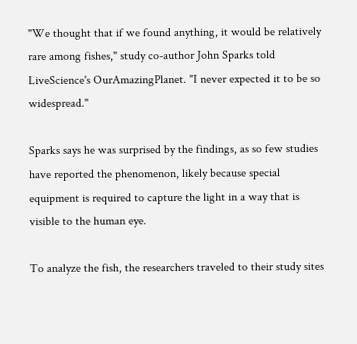"We thought that if we found anything, it would be relatively rare among fishes," study co-author John Sparks told LiveScience's OurAmazingPlanet. "I never expected it to be so widespread."

Sparks says he was surprised by the findings, as so few studies have reported the phenomenon, likely because special equipment is required to capture the light in a way that is visible to the human eye.

To analyze the fish, the researchers traveled to their study sites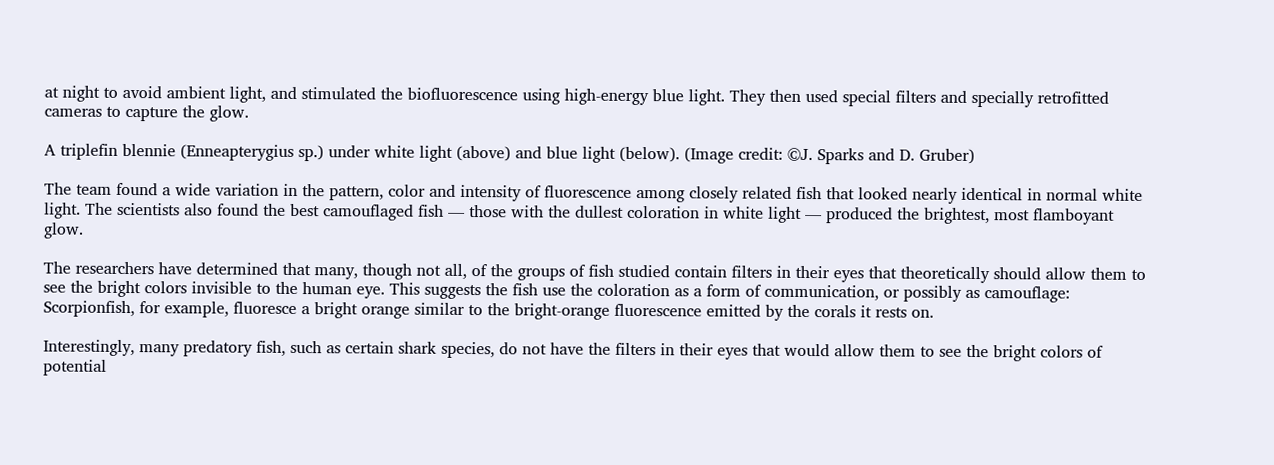at night to avoid ambient light, and stimulated the biofluorescence using high-energy blue light. They then used special filters and specially retrofitted cameras to capture the glow.

A triplefin blennie (Enneapterygius sp.) under white light (above) and blue light (below). (Image credit: ©J. Sparks and D. Gruber)

The team found a wide variation in the pattern, color and intensity of fluorescence among closely related fish that looked nearly identical in normal white light. The scientists also found the best camouflaged fish — those with the dullest coloration in white light — produced the brightest, most flamboyant glow.

The researchers have determined that many, though not all, of the groups of fish studied contain filters in their eyes that theoretically should allow them to see the bright colors invisible to the human eye. This suggests the fish use the coloration as a form of communication, or possibly as camouflage: Scorpionfish, for example, fluoresce a bright orange similar to the bright-orange fluorescence emitted by the corals it rests on.

Interestingly, many predatory fish, such as certain shark species, do not have the filters in their eyes that would allow them to see the bright colors of potential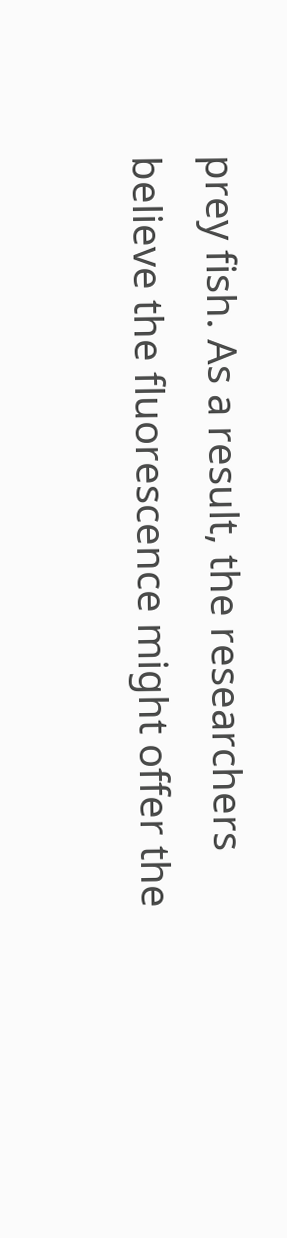prey fish. As a result, the researchers believe the fluorescence might offer the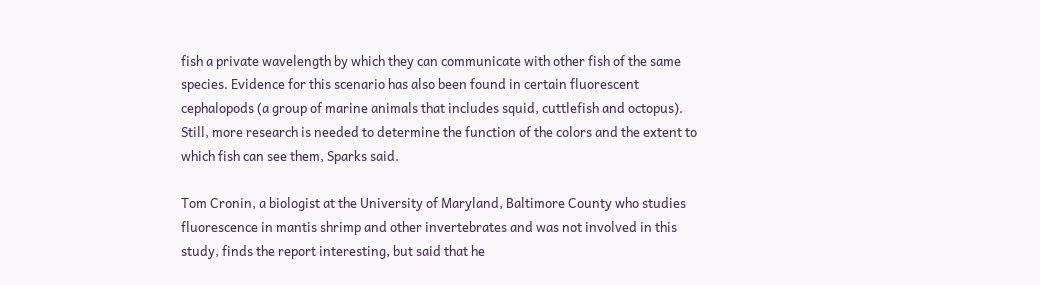fish a private wavelength by which they can communicate with other fish of the same species. Evidence for this scenario has also been found in certain fluorescent cephalopods (a group of marine animals that includes squid, cuttlefish and octopus). Still, more research is needed to determine the function of the colors and the extent to which fish can see them, Sparks said.

Tom Cronin, a biologist at the University of Maryland, Baltimore County who studies fluorescence in mantis shrimp and other invertebrates and was not involved in this study, finds the report interesting, but said that he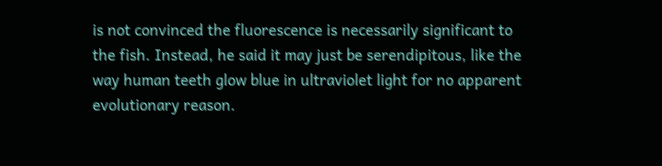is not convinced the fluorescence is necessarily significant to the fish. Instead, he said it may just be serendipitous, like the way human teeth glow blue in ultraviolet light for no apparent evolutionary reason.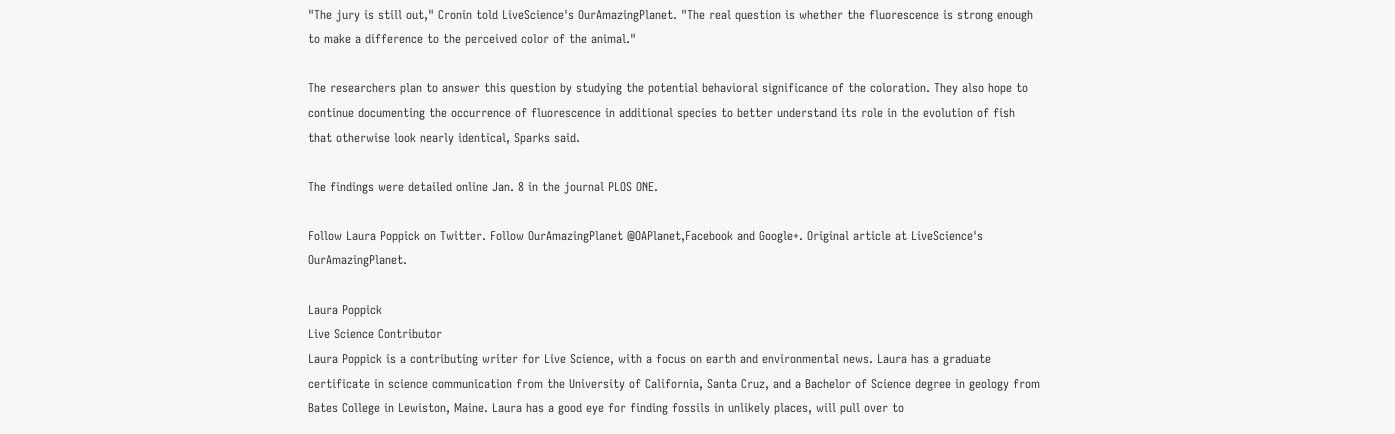"The jury is still out," Cronin told LiveScience's OurAmazingPlanet. "The real question is whether the fluorescence is strong enough to make a difference to the perceived color of the animal."

The researchers plan to answer this question by studying the potential behavioral significance of the coloration. They also hope to continue documenting the occurrence of fluorescence in additional species to better understand its role in the evolution of fish that otherwise look nearly identical, Sparks said.

The findings were detailed online Jan. 8 in the journal PLOS ONE.

Follow Laura Poppick on Twitter. Follow OurAmazingPlanet @OAPlanet,Facebook and Google+. Original article at LiveScience's OurAmazingPlanet.

Laura Poppick
Live Science Contributor
Laura Poppick is a contributing writer for Live Science, with a focus on earth and environmental news. Laura has a graduate certificate in science communication from the University of California, Santa Cruz, and a Bachelor of Science degree in geology from Bates College in Lewiston, Maine. Laura has a good eye for finding fossils in unlikely places, will pull over to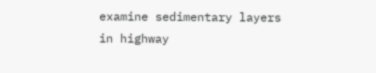examine sedimentary layers in highway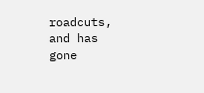roadcuts, and has gone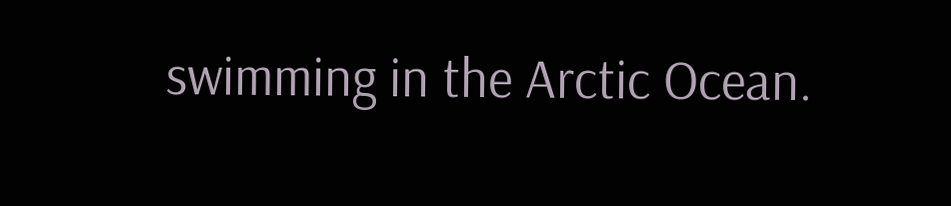swimming in the Arctic Ocean.